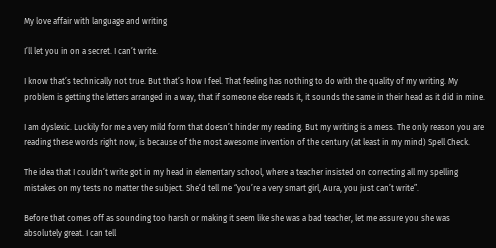My love affair with language and writing

I’ll let you in on a secret. I can’t write.

I know that’s technically not true. But that’s how I feel. That feeling has nothing to do with the quality of my writing. My problem is getting the letters arranged in a way, that if someone else reads it, it sounds the same in their head as it did in mine.

I am dyslexic. Luckily for me a very mild form that doesn’t hinder my reading. But my writing is a mess. The only reason you are reading these words right now, is because of the most awesome invention of the century (at least in my mind) Spell Check.

The idea that I couldn’t write got in my head in elementary school, where a teacher insisted on correcting all my spelling mistakes on my tests no matter the subject. She’d tell me “you’re a very smart girl, Aura, you just can’t write”.

Before that comes off as sounding too harsh or making it seem like she was a bad teacher, let me assure you she was absolutely great. I can tell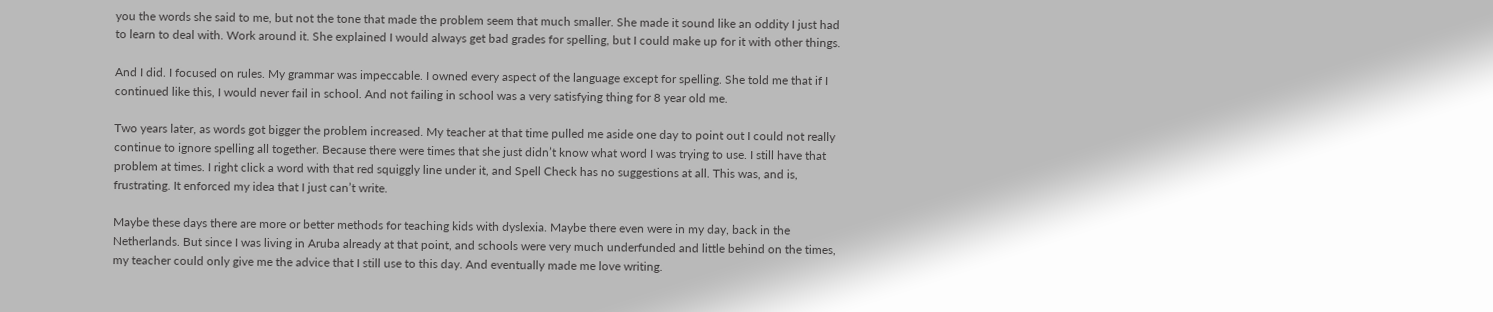you the words she said to me, but not the tone that made the problem seem that much smaller. She made it sound like an oddity I just had to learn to deal with. Work around it. She explained I would always get bad grades for spelling, but I could make up for it with other things.

And I did. I focused on rules. My grammar was impeccable. I owned every aspect of the language except for spelling. She told me that if I continued like this, I would never fail in school. And not failing in school was a very satisfying thing for 8 year old me.

Two years later, as words got bigger the problem increased. My teacher at that time pulled me aside one day to point out I could not really continue to ignore spelling all together. Because there were times that she just didn’t know what word I was trying to use. I still have that problem at times. I right click a word with that red squiggly line under it, and Spell Check has no suggestions at all. This was, and is, frustrating. It enforced my idea that I just can’t write.

Maybe these days there are more or better methods for teaching kids with dyslexia. Maybe there even were in my day, back in the Netherlands. But since I was living in Aruba already at that point, and schools were very much underfunded and little behind on the times, my teacher could only give me the advice that I still use to this day. And eventually made me love writing.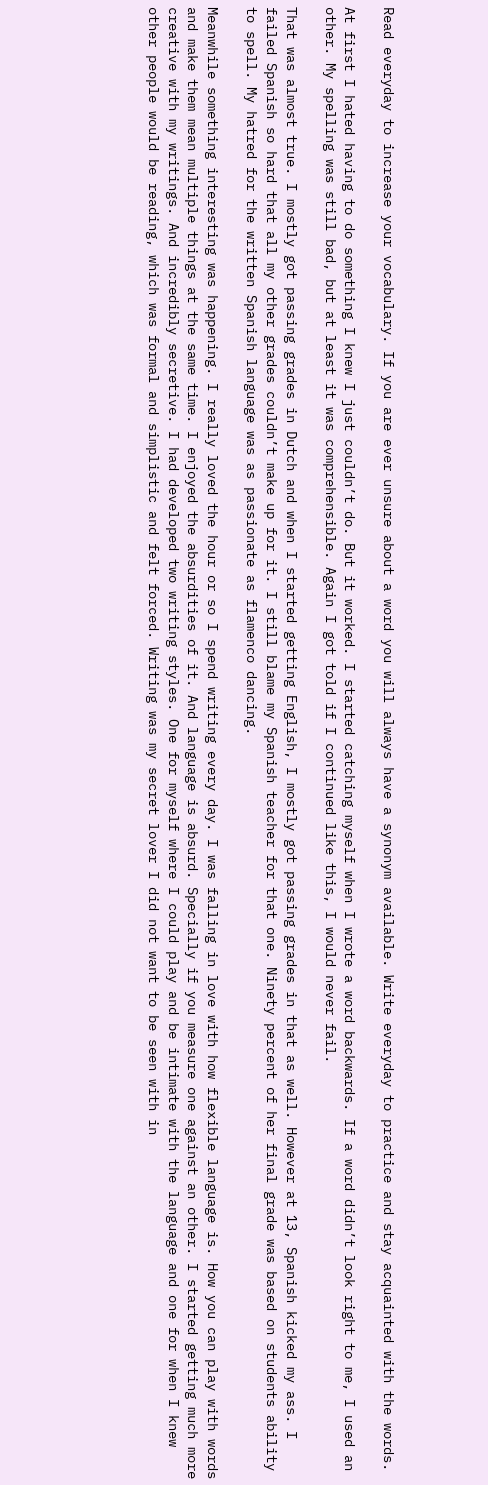Read everyday to increase your vocabulary. If you are ever unsure about a word you will always have a synonym available. Write everyday to practice and stay acquainted with the words.

At first I hated having to do something I knew I just couldn’t do. But it worked. I started catching myself when I wrote a word backwards. If a word didn’t look right to me, I used an other. My spelling was still bad, but at least it was comprehensible. Again I got told if I continued like this, I would never fail.

That was almost true. I mostly got passing grades in Dutch and when I started getting English, I mostly got passing grades in that as well. However at 13, Spanish kicked my ass. I failed Spanish so hard that all my other grades couldn’t make up for it. I still blame my Spanish teacher for that one. Ninety percent of her final grade was based on students ability to spell. My hatred for the written Spanish language was as passionate as flamenco dancing.

Meanwhile something interesting was happening. I really loved the hour or so I spend writing every day. I was falling in love with how flexible language is. How you can play with words and make them mean multiple things at the same time. I enjoyed the absurdities of it. And language is absurd. Specially if you measure one against an other. I started getting much more creative with my writings. And incredibly secretive. I had developed two writing styles. One for myself where I could play and be intimate with the language and one for when I knew other people would be reading, which was formal and simplistic and felt forced. Writing was my secret lover I did not want to be seen with in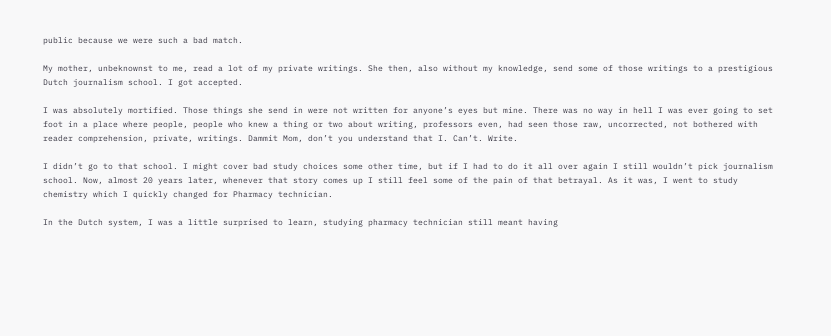public because we were such a bad match.

My mother, unbeknownst to me, read a lot of my private writings. She then, also without my knowledge, send some of those writings to a prestigious Dutch journalism school. I got accepted.

I was absolutely mortified. Those things she send in were not written for anyone’s eyes but mine. There was no way in hell I was ever going to set foot in a place where people, people who knew a thing or two about writing, professors even, had seen those raw, uncorrected, not bothered with reader comprehension, private, writings. Dammit Mom, don’t you understand that I. Can’t. Write.

I didn’t go to that school. I might cover bad study choices some other time, but if I had to do it all over again I still wouldn’t pick journalism school. Now, almost 20 years later, whenever that story comes up I still feel some of the pain of that betrayal. As it was, I went to study chemistry which I quickly changed for Pharmacy technician.

In the Dutch system, I was a little surprised to learn, studying pharmacy technician still meant having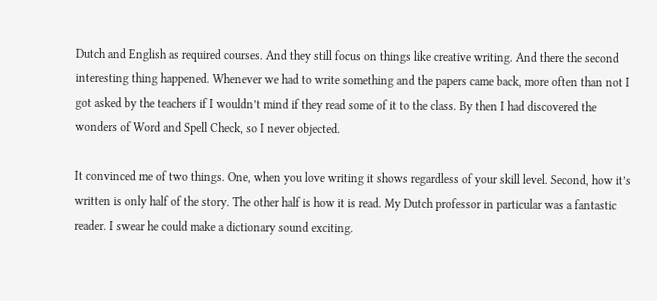Dutch and English as required courses. And they still focus on things like creative writing. And there the second interesting thing happened. Whenever we had to write something and the papers came back, more often than not I got asked by the teachers if I wouldn’t mind if they read some of it to the class. By then I had discovered the wonders of Word and Spell Check, so I never objected.

It convinced me of two things. One, when you love writing it shows regardless of your skill level. Second, how it’s written is only half of the story. The other half is how it is read. My Dutch professor in particular was a fantastic reader. I swear he could make a dictionary sound exciting.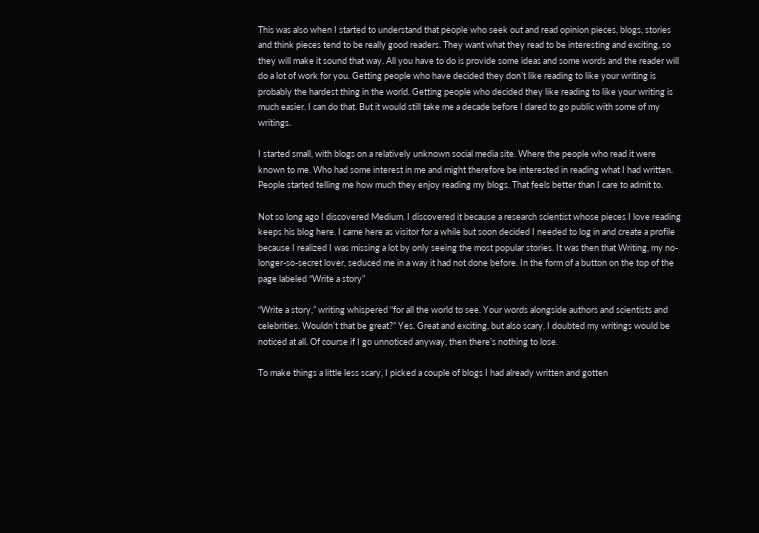This was also when I started to understand that people who seek out and read opinion pieces, blogs, stories and think pieces tend to be really good readers. They want what they read to be interesting and exciting, so they will make it sound that way. All you have to do is provide some ideas and some words and the reader will do a lot of work for you. Getting people who have decided they don’t like reading to like your writing is probably the hardest thing in the world. Getting people who decided they like reading to like your writing is much easier. I can do that. But it would still take me a decade before I dared to go public with some of my writings.

I started small, with blogs on a relatively unknown social media site. Where the people who read it were known to me. Who had some interest in me and might therefore be interested in reading what I had written. People started telling me how much they enjoy reading my blogs. That feels better than I care to admit to.

Not so long ago I discovered Medium. I discovered it because a research scientist whose pieces I love reading keeps his blog here. I came here as visitor for a while but soon decided I needed to log in and create a profile because I realized I was missing a lot by only seeing the most popular stories. It was then that Writing, my no-longer-so-secret lover, seduced me in a way it had not done before. In the form of a button on the top of the page labeled “Write a story”

“Write a story,” writing whispered “for all the world to see. Your words alongside authors and scientists and celebrities. Wouldn’t that be great?” Yes. Great and exciting, but also scary. I doubted my writings would be noticed at all. Of course if I go unnoticed anyway, then there’s nothing to lose.

To make things a little less scary, I picked a couple of blogs I had already written and gotten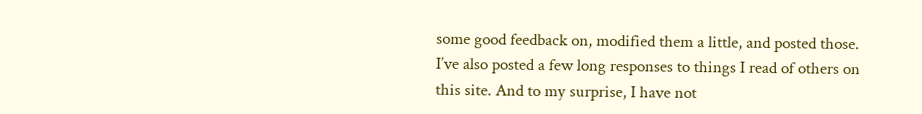some good feedback on, modified them a little, and posted those. I’ve also posted a few long responses to things I read of others on this site. And to my surprise, I have not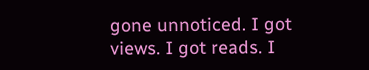gone unnoticed. I got views. I got reads. I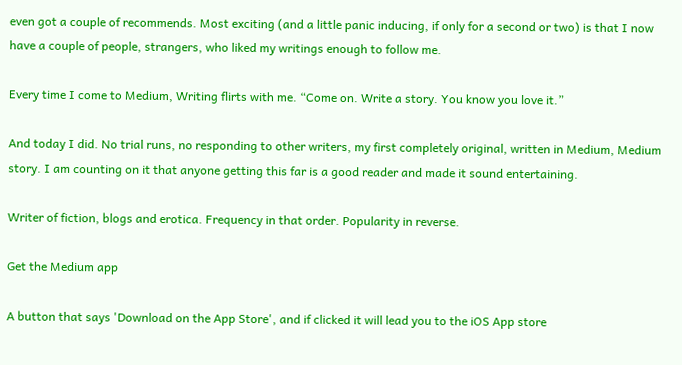even got a couple of recommends. Most exciting (and a little panic inducing, if only for a second or two) is that I now have a couple of people, strangers, who liked my writings enough to follow me.

Every time I come to Medium, Writing flirts with me. “Come on. Write a story. You know you love it.”

And today I did. No trial runs, no responding to other writers, my first completely original, written in Medium, Medium story. I am counting on it that anyone getting this far is a good reader and made it sound entertaining.

Writer of fiction, blogs and erotica. Frequency in that order. Popularity in reverse.

Get the Medium app

A button that says 'Download on the App Store', and if clicked it will lead you to the iOS App store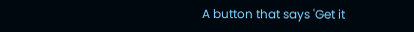A button that says 'Get it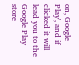on, Google Play', and if clicked it will lead you to the Google Play store